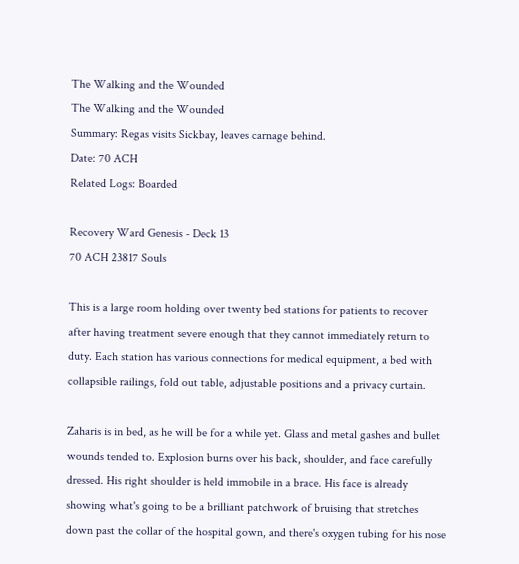The Walking and the Wounded
The Walking and the Wounded
Summary: Regas visits Sickbay, leaves carnage behind.
Date: 70 ACH
Related Logs: Boarded

Recovery Ward Genesis - Deck 13
70 ACH 23817 Souls

This is a large room holding over twenty bed stations for patients to recover after having treatment severe enough that they cannot immediately return to duty. Each station has various connections for medical equipment, a bed with collapsible railings, fold out table, adjustable positions and a privacy curtain.

Zaharis is in bed, as he will be for a while yet. Glass and metal gashes and bullet wounds tended to. Explosion burns over his back, shoulder, and face carefully dressed. His right shoulder is held immobile in a brace. His face is already showing what's going to be a brilliant patchwork of bruising that stretches down past the collar of the hospital gown, and there's oxygen tubing for his nose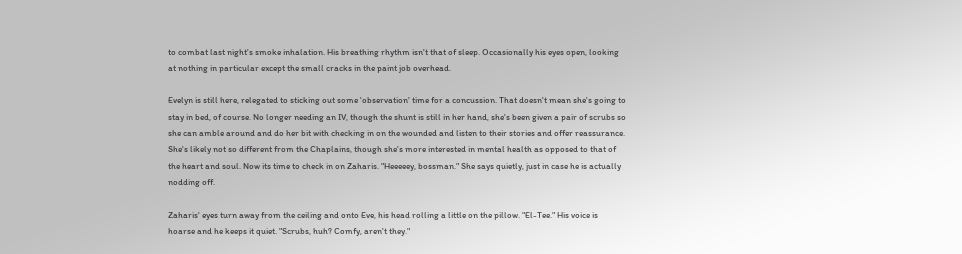to combat last night's smoke inhalation. His breathing rhythm isn't that of sleep. Occasionally his eyes open, looking at nothing in particular except the small cracks in the paint job overhead.

Evelyn is still here, relegated to sticking out some 'observation' time for a concussion. That doesn't mean she's going to stay in bed, of course. No longer needing an IV, though the shunt is still in her hand, she's been given a pair of scrubs so she can amble around and do her bit with checking in on the wounded and listen to their stories and offer reassurance. She's likely not so different from the Chaplains, though she's more interested in mental health as opposed to that of the heart and soul. Now its time to check in on Zaharis. "Heeeeey, bossman." She says quietly, just in case he is actually nodding off.

Zaharis' eyes turn away from the ceiling and onto Eve, his head rolling a little on the pillow. "El-Tee." His voice is hoarse and he keeps it quiet. "Scrubs, huh? Comfy, aren't they."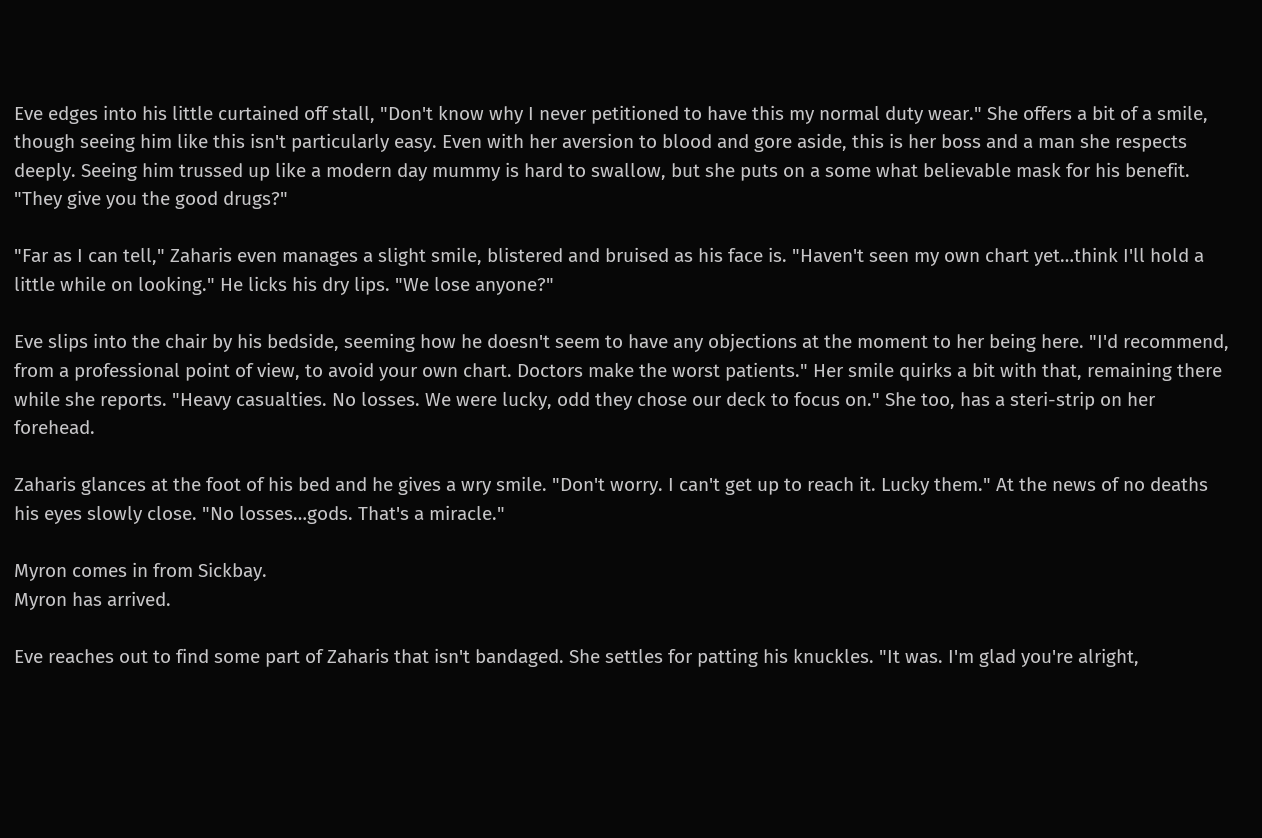Eve edges into his little curtained off stall, "Don't know why I never petitioned to have this my normal duty wear." She offers a bit of a smile, though seeing him like this isn't particularly easy. Even with her aversion to blood and gore aside, this is her boss and a man she respects deeply. Seeing him trussed up like a modern day mummy is hard to swallow, but she puts on a some what believable mask for his benefit. "They give you the good drugs?"

"Far as I can tell," Zaharis even manages a slight smile, blistered and bruised as his face is. "Haven't seen my own chart yet…think I'll hold a little while on looking." He licks his dry lips. "We lose anyone?"

Eve slips into the chair by his bedside, seeming how he doesn't seem to have any objections at the moment to her being here. "I'd recommend, from a professional point of view, to avoid your own chart. Doctors make the worst patients." Her smile quirks a bit with that, remaining there while she reports. "Heavy casualties. No losses. We were lucky, odd they chose our deck to focus on." She too, has a steri-strip on her forehead.

Zaharis glances at the foot of his bed and he gives a wry smile. "Don't worry. I can't get up to reach it. Lucky them." At the news of no deaths his eyes slowly close. "No losses…gods. That's a miracle."

Myron comes in from Sickbay.
Myron has arrived.

Eve reaches out to find some part of Zaharis that isn't bandaged. She settles for patting his knuckles. "It was. I'm glad you're alright,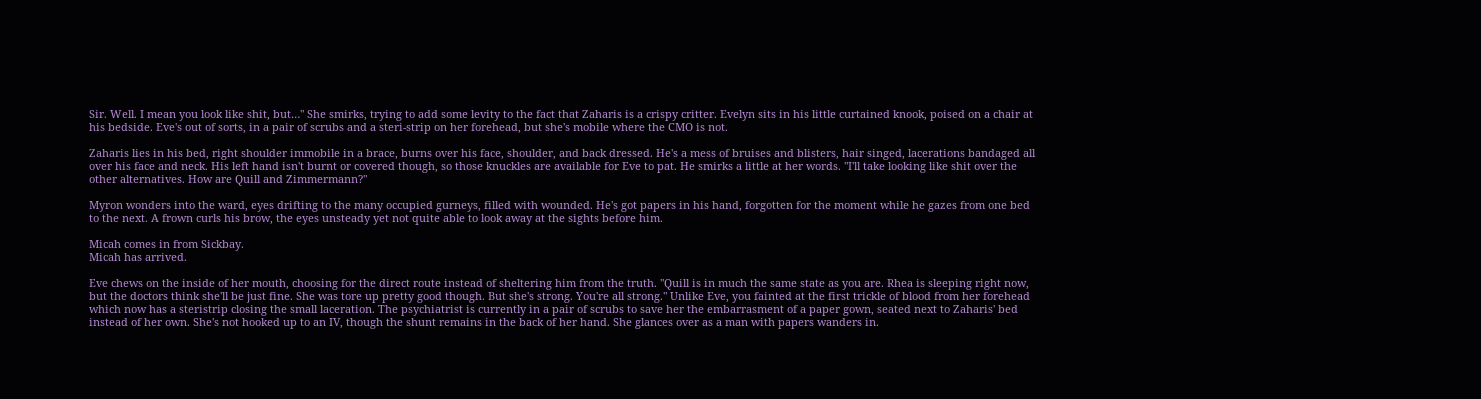Sir. Well. I mean you look like shit, but…" She smirks, trying to add some levity to the fact that Zaharis is a crispy critter. Evelyn sits in his little curtained knook, poised on a chair at his bedside. Eve's out of sorts, in a pair of scrubs and a steri-strip on her forehead, but she's mobile where the CMO is not.

Zaharis lies in his bed, right shoulder immobile in a brace, burns over his face, shoulder, and back dressed. He's a mess of bruises and blisters, hair singed, lacerations bandaged all over his face and neck. His left hand isn't burnt or covered though, so those knuckles are available for Eve to pat. He smirks a little at her words. "I'll take looking like shit over the other alternatives. How are Quill and Zimmermann?"

Myron wonders into the ward, eyes drifting to the many occupied gurneys, filled with wounded. He's got papers in his hand, forgotten for the moment while he gazes from one bed to the next. A frown curls his brow, the eyes unsteady yet not quite able to look away at the sights before him.

Micah comes in from Sickbay.
Micah has arrived.

Eve chews on the inside of her mouth, choosing for the direct route instead of sheltering him from the truth. "Quill is in much the same state as you are. Rhea is sleeping right now, but the doctors think she'll be just fine. She was tore up pretty good though. But she's strong. You're all strong." Unlike Eve, you fainted at the first trickle of blood from her forehead which now has a steristrip closing the small laceration. The psychiatrist is currently in a pair of scrubs to save her the embarrasment of a paper gown, seated next to Zaharis' bed instead of her own. She's not hooked up to an IV, though the shunt remains in the back of her hand. She glances over as a man with papers wanders in.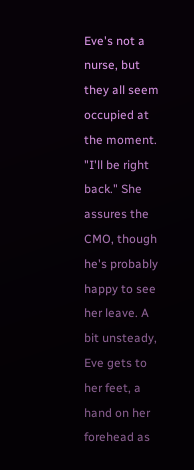Eve's not a nurse, but they all seem occupied at the moment. "I'll be right back." She assures the CMO, though he's probably happy to see her leave. A bit unsteady, Eve gets to her feet, a hand on her forehead as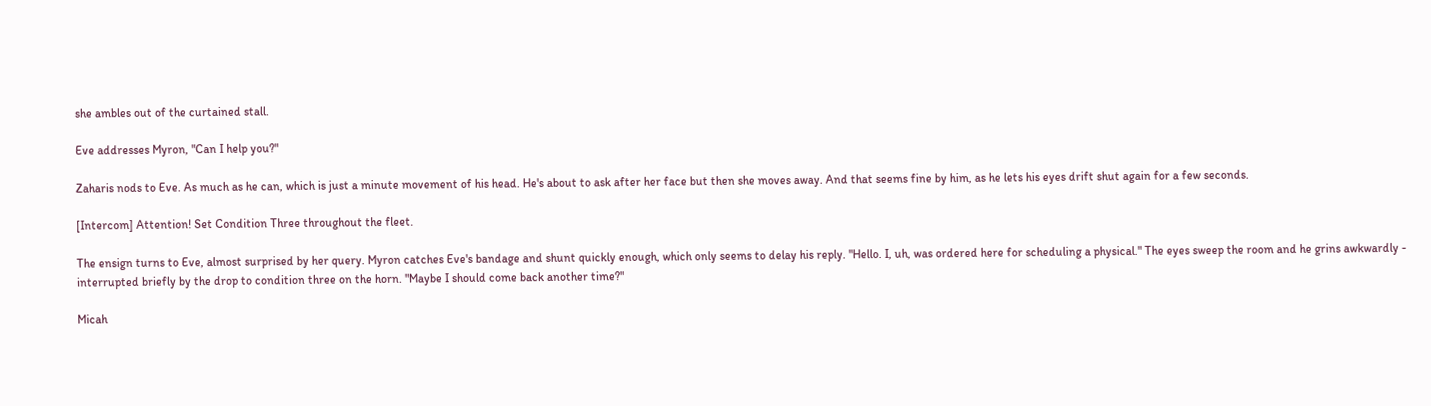she ambles out of the curtained stall.

Eve addresses Myron, "Can I help you?"

Zaharis nods to Eve. As much as he can, which is just a minute movement of his head. He's about to ask after her face but then she moves away. And that seems fine by him, as he lets his eyes drift shut again for a few seconds.

[Intercom] Attention! Set Condition Three throughout the fleet.

The ensign turns to Eve, almost surprised by her query. Myron catches Eve's bandage and shunt quickly enough, which only seems to delay his reply. "Hello. I, uh, was ordered here for scheduling a physical." The eyes sweep the room and he grins awkwardly - interrupted briefly by the drop to condition three on the horn. "Maybe I should come back another time?"

Micah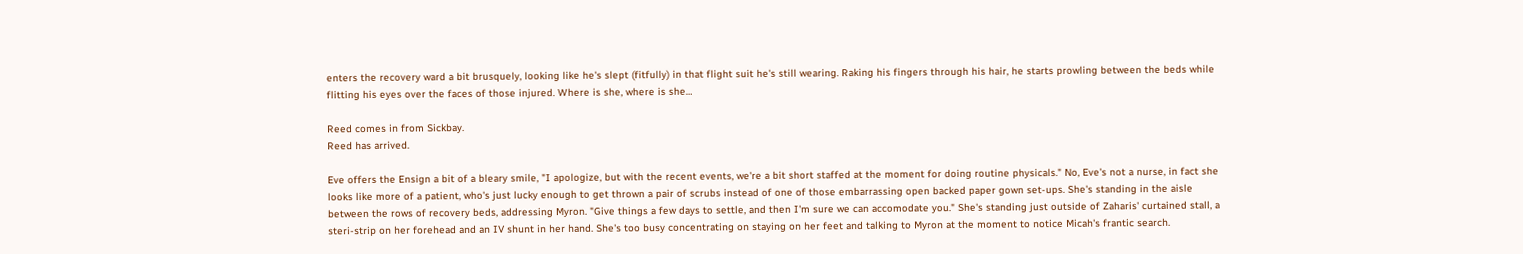enters the recovery ward a bit brusquely, looking like he's slept (fitfully) in that flight suit he's still wearing. Raking his fingers through his hair, he starts prowling between the beds while flitting his eyes over the faces of those injured. Where is she, where is she…

Reed comes in from Sickbay.
Reed has arrived.

Eve offers the Ensign a bit of a bleary smile, "I apologize, but with the recent events, we're a bit short staffed at the moment for doing routine physicals." No, Eve's not a nurse, in fact she looks like more of a patient, who's just lucky enough to get thrown a pair of scrubs instead of one of those embarrassing open backed paper gown set-ups. She's standing in the aisle between the rows of recovery beds, addressing Myron. "Give things a few days to settle, and then I'm sure we can accomodate you." She's standing just outside of Zaharis' curtained stall, a steri-strip on her forehead and an IV shunt in her hand. She's too busy concentrating on staying on her feet and talking to Myron at the moment to notice Micah's frantic search.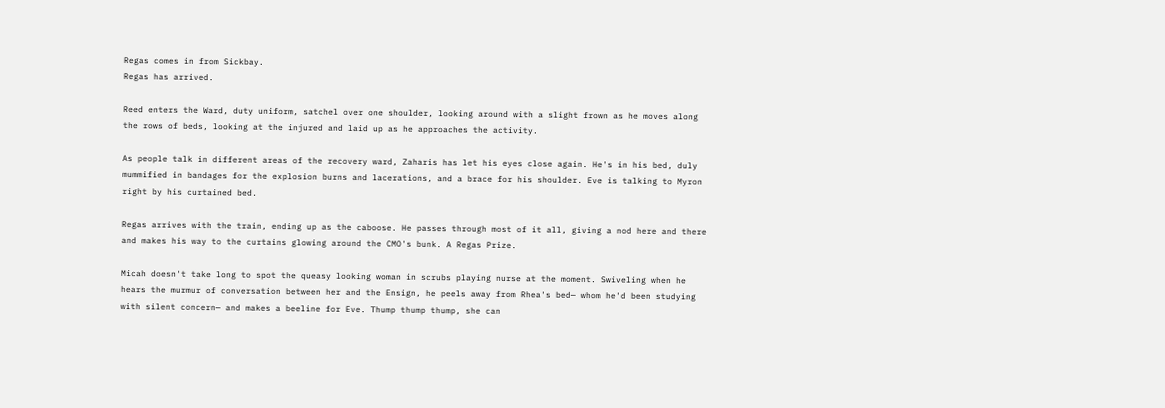Regas comes in from Sickbay.
Regas has arrived.

Reed enters the Ward, duty uniform, satchel over one shoulder, looking around with a slight frown as he moves along the rows of beds, looking at the injured and laid up as he approaches the activity.

As people talk in different areas of the recovery ward, Zaharis has let his eyes close again. He's in his bed, duly mummified in bandages for the explosion burns and lacerations, and a brace for his shoulder. Eve is talking to Myron right by his curtained bed.

Regas arrives with the train, ending up as the caboose. He passes through most of it all, giving a nod here and there and makes his way to the curtains glowing around the CMO's bunk. A Regas Prize.

Micah doesn't take long to spot the queasy looking woman in scrubs playing nurse at the moment. Swiveling when he hears the murmur of conversation between her and the Ensign, he peels away from Rhea's bed— whom he'd been studying with silent concern— and makes a beeline for Eve. Thump thump thump, she can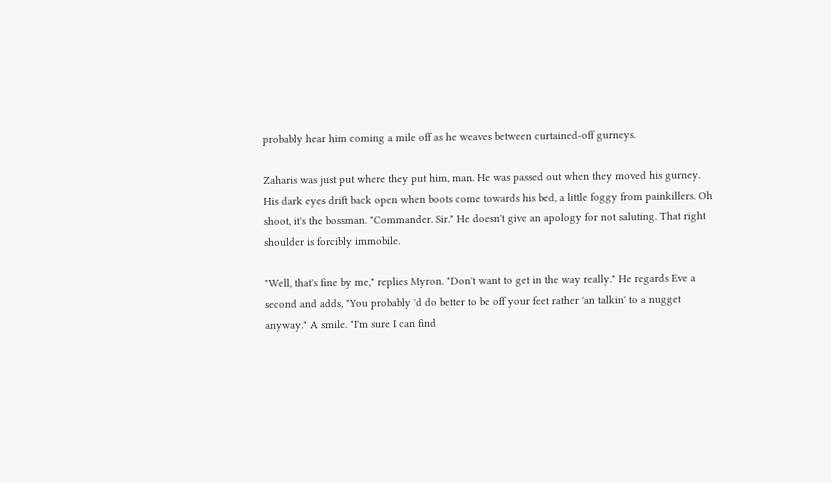probably hear him coming a mile off as he weaves between curtained-off gurneys.

Zaharis was just put where they put him, man. He was passed out when they moved his gurney. His dark eyes drift back open when boots come towards his bed, a little foggy from painkillers. Oh shoot, it's the bossman. "Commander. Sir." He doesn't give an apology for not saluting. That right shoulder is forcibly immobile.

"Well, that's fine by me," replies Myron. "Don't want to get in the way really." He regards Eve a second and adds, "You probably 'd do better to be off your feet rather 'an talkin' to a nugget anyway." A smile. "I'm sure I can find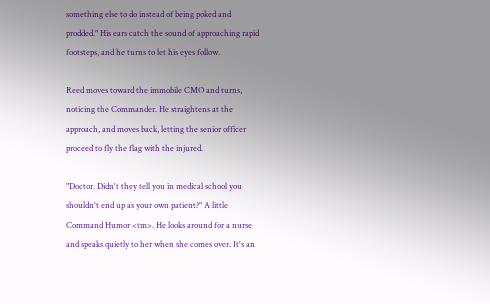something else to do instead of being poked and prodded." His ears catch the sound of approaching rapid footsteps, and he turns to let his eyes follow.

Reed moves toward the immobile CMO and turns, noticing the Commander. He straightens at the approach, and moves back, letting the senior officer proceed to fly the flag with the injured.

"Doctor. Didn't they tell you in medical school you shouldn't end up as your own patient?" A little Command Humor <tm>. He looks around for a nurse and speaks quietly to her when she comes over. It's an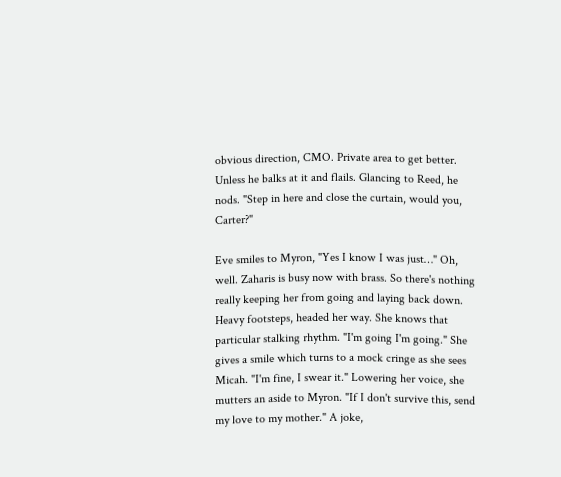obvious direction, CMO. Private area to get better. Unless he balks at it and flails. Glancing to Reed, he nods. "Step in here and close the curtain, would you, Carter?"

Eve smiles to Myron, "Yes I know I was just…" Oh, well. Zaharis is busy now with brass. So there's nothing really keeping her from going and laying back down. Heavy footsteps, headed her way. She knows that particular stalking rhythm. "I'm going I'm going." She gives a smile which turns to a mock cringe as she sees Micah. "I'm fine, I swear it." Lowering her voice, she mutters an aside to Myron. "If I don't survive this, send my love to my mother." A joke,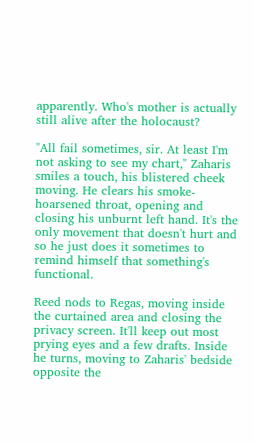apparently. Who's mother is actually still alive after the holocaust?

"All fail sometimes, sir. At least I'm not asking to see my chart," Zaharis smiles a touch, his blistered cheek moving. He clears his smoke-hoarsened throat, opening and closing his unburnt left hand. It's the only movement that doesn't hurt and so he just does it sometimes to remind himself that something's functional.

Reed nods to Regas, moving inside the curtained area and closing the privacy screen. It'll keep out most prying eyes and a few drafts. Inside he turns, moving to Zaharis' bedside opposite the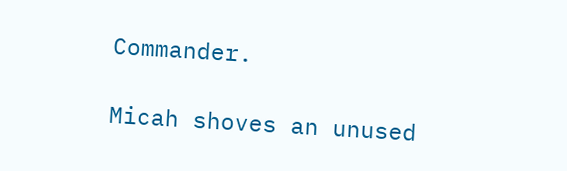Commander.

Micah shoves an unused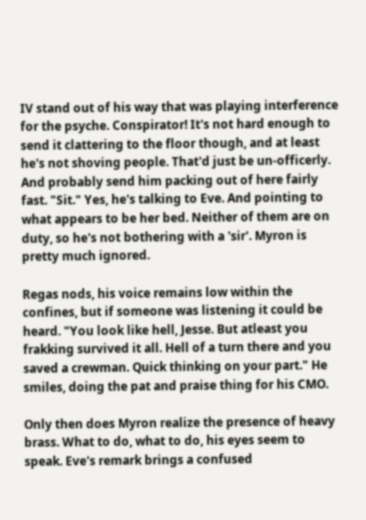IV stand out of his way that was playing interference for the psyche. Conspirator! It's not hard enough to send it clattering to the floor though, and at least he's not shoving people. That'd just be un-officerly. And probably send him packing out of here fairly fast. "Sit." Yes, he's talking to Eve. And pointing to what appears to be her bed. Neither of them are on duty, so he's not bothering with a 'sir'. Myron is pretty much ignored.

Regas nods, his voice remains low within the confines, but if someone was listening it could be heard. "You look like hell, Jesse. But atleast you frakking survived it all. Hell of a turn there and you saved a crewman. Quick thinking on your part." He smiles, doing the pat and praise thing for his CMO.

Only then does Myron realize the presence of heavy brass. What to do, what to do, his eyes seem to speak. Eve's remark brings a confused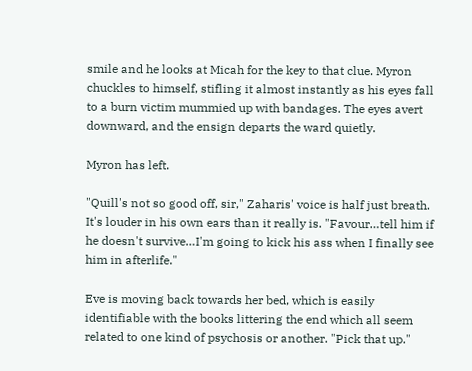smile and he looks at Micah for the key to that clue. Myron chuckles to himself, stifling it almost instantly as his eyes fall to a burn victim mummied up with bandages. The eyes avert downward, and the ensign departs the ward quietly.

Myron has left.

"Quill's not so good off, sir," Zaharis' voice is half just breath. It's louder in his own ears than it really is. "Favour…tell him if he doesn't survive…I'm going to kick his ass when I finally see him in afterlife."

Eve is moving back towards her bed, which is easily identifiable with the books littering the end which all seem related to one kind of psychosis or another. "Pick that up."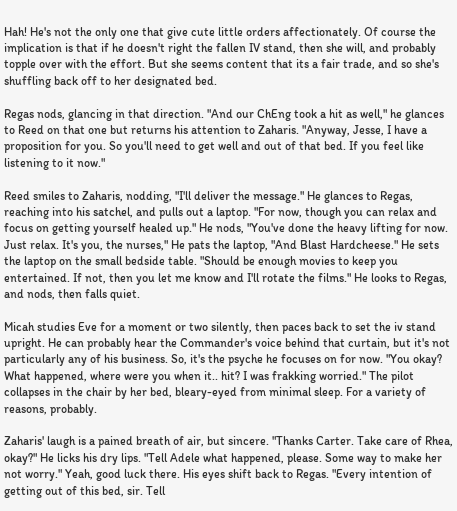Hah! He's not the only one that give cute little orders affectionately. Of course the implication is that if he doesn't right the fallen IV stand, then she will, and probably topple over with the effort. But she seems content that its a fair trade, and so she's shuffling back off to her designated bed.

Regas nods, glancing in that direction. "And our ChEng took a hit as well," he glances to Reed on that one but returns his attention to Zaharis. "Anyway, Jesse, I have a proposition for you. So you'll need to get well and out of that bed. If you feel like listening to it now."

Reed smiles to Zaharis, nodding, "I'll deliver the message." He glances to Regas, reaching into his satchel, and pulls out a laptop. "For now, though you can relax and focus on getting yourself healed up." He nods, "You've done the heavy lifting for now. Just relax. It's you, the nurses," He pats the laptop, "And Blast Hardcheese." He sets the laptop on the small bedside table. "Should be enough movies to keep you entertained. If not, then you let me know and I'll rotate the films." He looks to Regas, and nods, then falls quiet.

Micah studies Eve for a moment or two silently, then paces back to set the iv stand upright. He can probably hear the Commander's voice behind that curtain, but it's not particularly any of his business. So, it's the psyche he focuses on for now. "You okay? What happened, where were you when it.. hit? I was frakking worried." The pilot collapses in the chair by her bed, bleary-eyed from minimal sleep. For a variety of reasons, probably.

Zaharis' laugh is a pained breath of air, but sincere. "Thanks Carter. Take care of Rhea, okay?" He licks his dry lips. "Tell Adele what happened, please. Some way to make her not worry." Yeah, good luck there. His eyes shift back to Regas. "Every intention of getting out of this bed, sir. Tell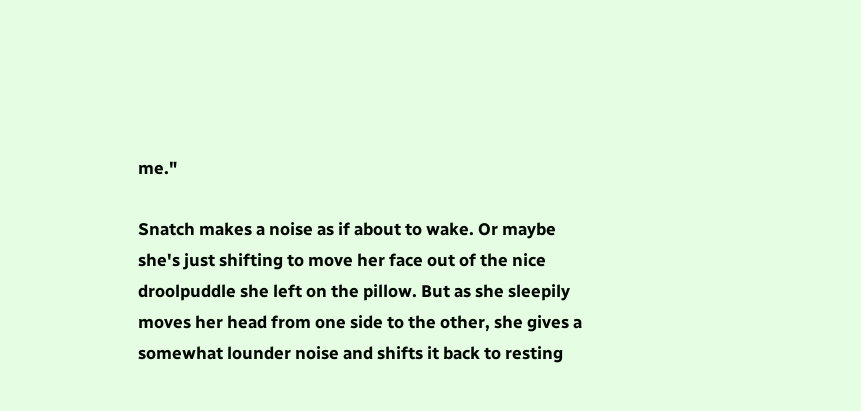me."

Snatch makes a noise as if about to wake. Or maybe she's just shifting to move her face out of the nice droolpuddle she left on the pillow. But as she sleepily moves her head from one side to the other, she gives a somewhat lounder noise and shifts it back to resting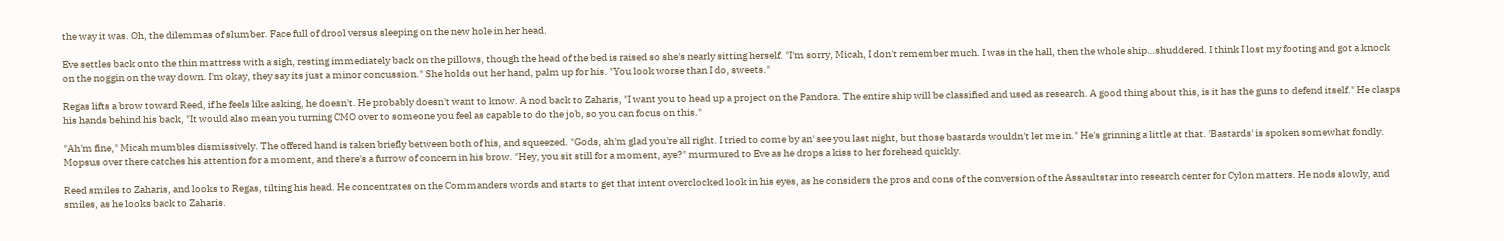the way it was. Oh, the dilemmas of slumber. Face full of drool versus sleeping on the new hole in her head.

Eve settles back onto the thin mattress with a sigh, resting immediately back on the pillows, though the head of the bed is raised so she's nearly sitting herself. "I'm sorry, Micah, I don't remember much. I was in the hall, then the whole ship…shuddered. I think I lost my footing and got a knock on the noggin on the way down. I'm okay, they say its just a minor concussion." She holds out her hand, palm up for his. "You look worse than I do, sweets."

Regas lifts a brow toward Reed, if he feels like asking, he doesn't. He probably doesn't want to know. A nod back to Zaharis, "I want you to head up a project on the Pandora. The entire ship will be classified and used as research. A good thing about this, is it has the guns to defend itself." He clasps his hands behind his back, "It would also mean you turning CMO over to someone you feel as capable to do the job, so you can focus on this."

"Ah'm fine," Micah mumbles dismissively. The offered hand is taken briefly between both of his, and squeezed. "Gods, ah'm glad you're all right. I tried to come by an' see you last night, but those bastards wouldn't let me in." He's grinning a little at that. 'Bastards' is spoken somewhat fondly. Mopsus over there catches his attention for a moment, and there's a furrow of concern in his brow. "Hey, you sit still for a moment, aye?" murmured to Eve as he drops a kiss to her forehead quickly.

Reed smiles to Zaharis, and looks to Regas, tilting his head. He concentrates on the Commanders words and starts to get that intent overclocked look in his eyes, as he considers the pros and cons of the conversion of the Assaultstar into research center for Cylon matters. He nods slowly, and smiles, as he looks back to Zaharis.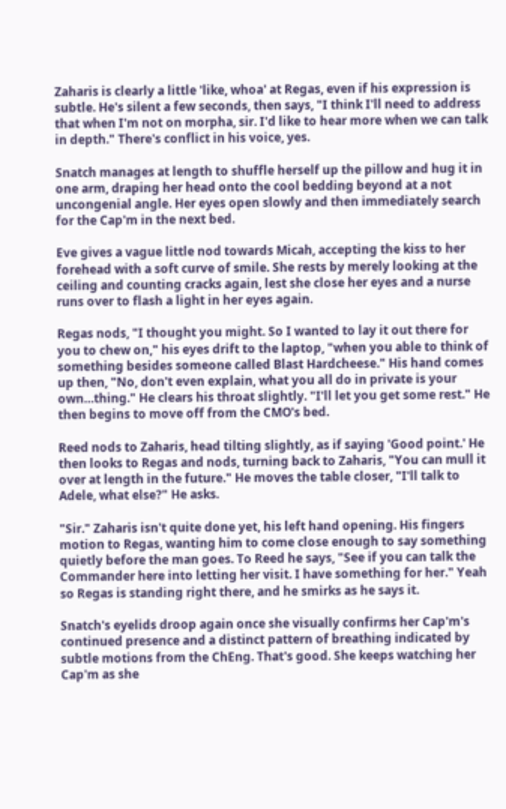Zaharis is clearly a little 'like, whoa' at Regas, even if his expression is subtle. He's silent a few seconds, then says, "I think I'll need to address that when I'm not on morpha, sir. I'd like to hear more when we can talk in depth." There's conflict in his voice, yes.

Snatch manages at length to shuffle herself up the pillow and hug it in one arm, draping her head onto the cool bedding beyond at a not uncongenial angle. Her eyes open slowly and then immediately search for the Cap'm in the next bed.

Eve gives a vague little nod towards Micah, accepting the kiss to her forehead with a soft curve of smile. She rests by merely looking at the ceiling and counting cracks again, lest she close her eyes and a nurse runs over to flash a light in her eyes again.

Regas nods, "I thought you might. So I wanted to lay it out there for you to chew on," his eyes drift to the laptop, "when you able to think of something besides someone called Blast Hardcheese." His hand comes up then, "No, don't even explain, what you all do in private is your own…thing." He clears his throat slightly. "I'll let you get some rest." He then begins to move off from the CMO's bed.

Reed nods to Zaharis, head tilting slightly, as if saying 'Good point.' He then looks to Regas and nods, turning back to Zaharis, "You can mull it over at length in the future." He moves the table closer, "I'll talk to Adele, what else?" He asks.

"Sir." Zaharis isn't quite done yet, his left hand opening. His fingers motion to Regas, wanting him to come close enough to say something quietly before the man goes. To Reed he says, "See if you can talk the Commander here into letting her visit. I have something for her." Yeah so Regas is standing right there, and he smirks as he says it.

Snatch's eyelids droop again once she visually confirms her Cap'm's continued presence and a distinct pattern of breathing indicated by subtle motions from the ChEng. That's good. She keeps watching her Cap'm as she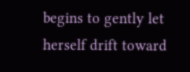begins to gently let herself drift toward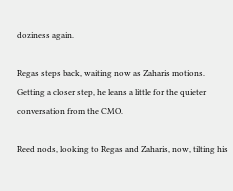doziness again.

Regas steps back, waiting now as Zaharis motions. Getting a closer step, he leans a little for the quieter conversation from the CMO.

Reed nods, looking to Regas and Zaharis, now, tilting his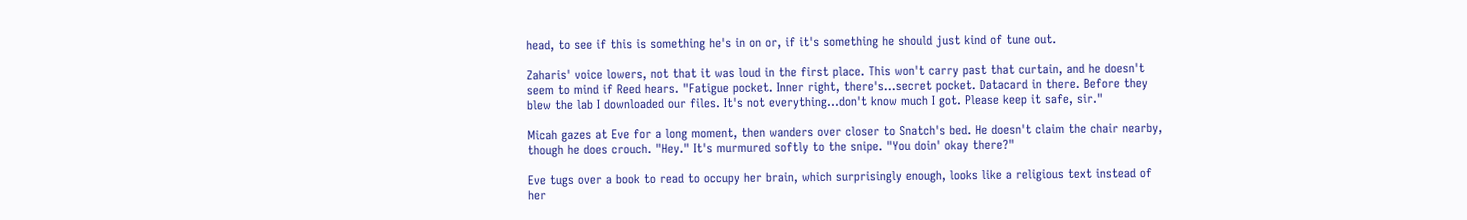head, to see if this is something he's in on or, if it's something he should just kind of tune out.

Zaharis' voice lowers, not that it was loud in the first place. This won't carry past that curtain, and he doesn't seem to mind if Reed hears. "Fatigue pocket. Inner right, there's…secret pocket. Datacard in there. Before they blew the lab I downloaded our files. It's not everything…don't know much I got. Please keep it safe, sir."

Micah gazes at Eve for a long moment, then wanders over closer to Snatch's bed. He doesn't claim the chair nearby, though he does crouch. "Hey." It's murmured softly to the snipe. "You doin' okay there?"

Eve tugs over a book to read to occupy her brain, which surprisingly enough, looks like a religious text instead of her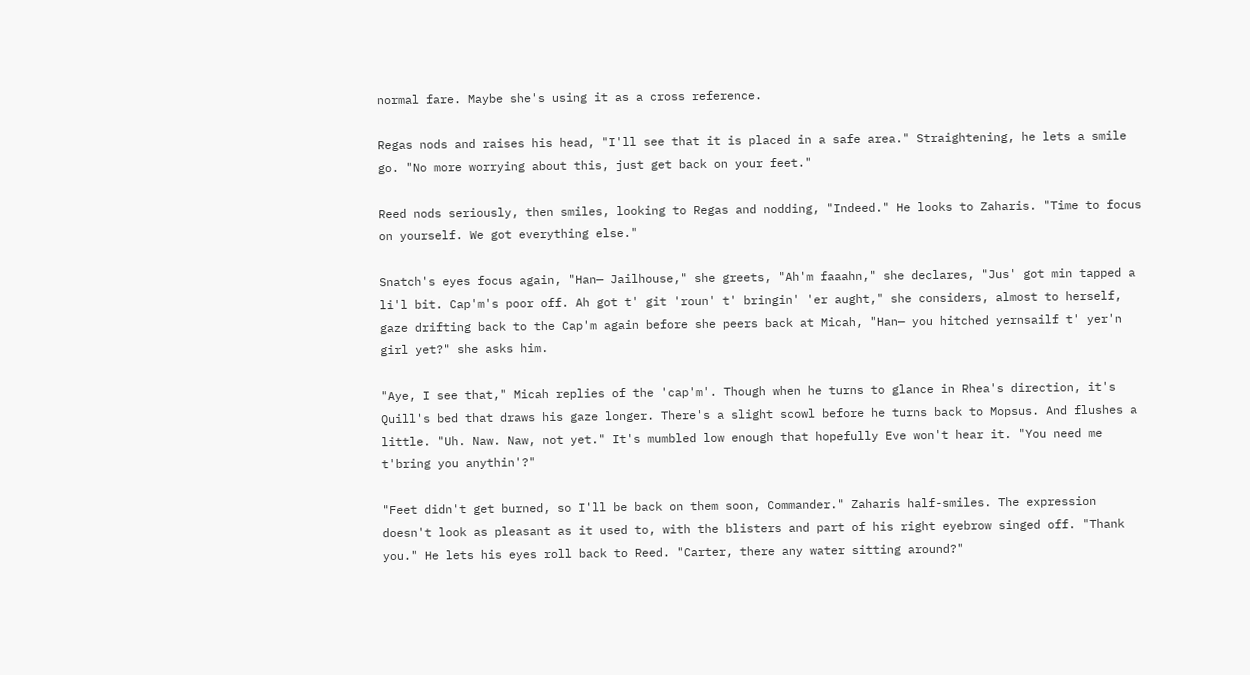normal fare. Maybe she's using it as a cross reference.

Regas nods and raises his head, "I'll see that it is placed in a safe area." Straightening, he lets a smile go. "No more worrying about this, just get back on your feet."

Reed nods seriously, then smiles, looking to Regas and nodding, "Indeed." He looks to Zaharis. "Time to focus on yourself. We got everything else."

Snatch's eyes focus again, "Han— Jailhouse," she greets, "Ah'm faaahn," she declares, "Jus' got min tapped a li'l bit. Cap'm's poor off. Ah got t' git 'roun' t' bringin' 'er aught," she considers, almost to herself, gaze drifting back to the Cap'm again before she peers back at Micah, "Han— you hitched yernsailf t' yer'n girl yet?" she asks him.

"Aye, I see that," Micah replies of the 'cap'm'. Though when he turns to glance in Rhea's direction, it's Quill's bed that draws his gaze longer. There's a slight scowl before he turns back to Mopsus. And flushes a little. "Uh. Naw. Naw, not yet." It's mumbled low enough that hopefully Eve won't hear it. "You need me t'bring you anythin'?"

"Feet didn't get burned, so I'll be back on them soon, Commander." Zaharis half-smiles. The expression doesn't look as pleasant as it used to, with the blisters and part of his right eyebrow singed off. "Thank you." He lets his eyes roll back to Reed. "Carter, there any water sitting around?"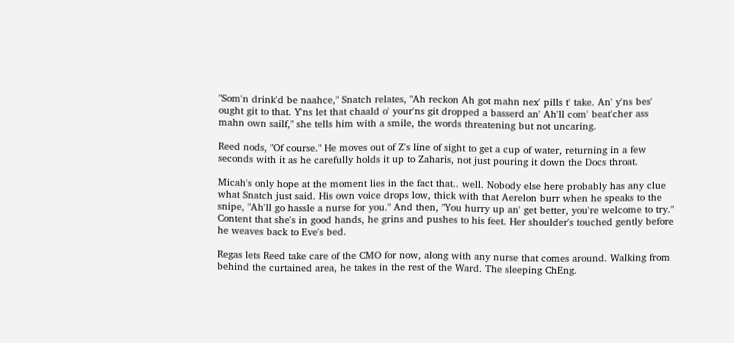"Som'n drink'd be naahce," Snatch relates, "Ah reckon Ah got mahn nex' pills t' take. An' y'ns bes' ought git to that. Y'ns let that chaald o' your'ns git dropped a basserd an' Ah'll com' beat'cher ass mahn own sailf," she tells him with a smile, the words threatening but not uncaring.

Reed nods, "Of course." He moves out of Z's line of sight to get a cup of water, returning in a few seconds with it as he carefully holds it up to Zaharis, not just pouring it down the Docs throat.

Micah's only hope at the moment lies in the fact that.. well. Nobody else here probably has any clue what Snatch just said. His own voice drops low, thick with that Aerelon burr when he speaks to the snipe, "Ah'll go hassle a nurse for you." And then, "You hurry up an' get better, you're welcome to try." Content that she's in good hands, he grins and pushes to his feet. Her shoulder's touched gently before he weaves back to Eve's bed.

Regas lets Reed take care of the CMO for now, along with any nurse that comes around. Walking from behind the curtained area, he takes in the rest of the Ward. The sleeping ChEng.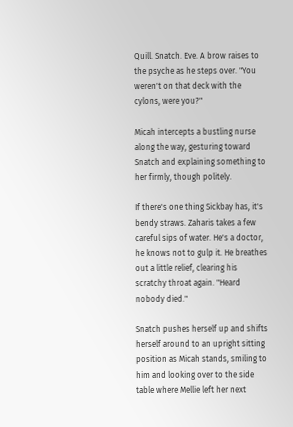Quill. Snatch. Eve. A brow raises to the psyche as he steps over. "You weren't on that deck with the cylons, were you?"

Micah intercepts a bustling nurse along the way, gesturing toward Snatch and explaining something to her firmly, though politely.

If there's one thing Sickbay has, it's bendy straws. Zaharis takes a few careful sips of water. He's a doctor, he knows not to gulp it. He breathes out a little relief, clearing his scratchy throat again. "Heard nobody died."

Snatch pushes herself up and shifts herself around to an upright sitting position as Micah stands, smiling to him and looking over to the side table where Mellie left her next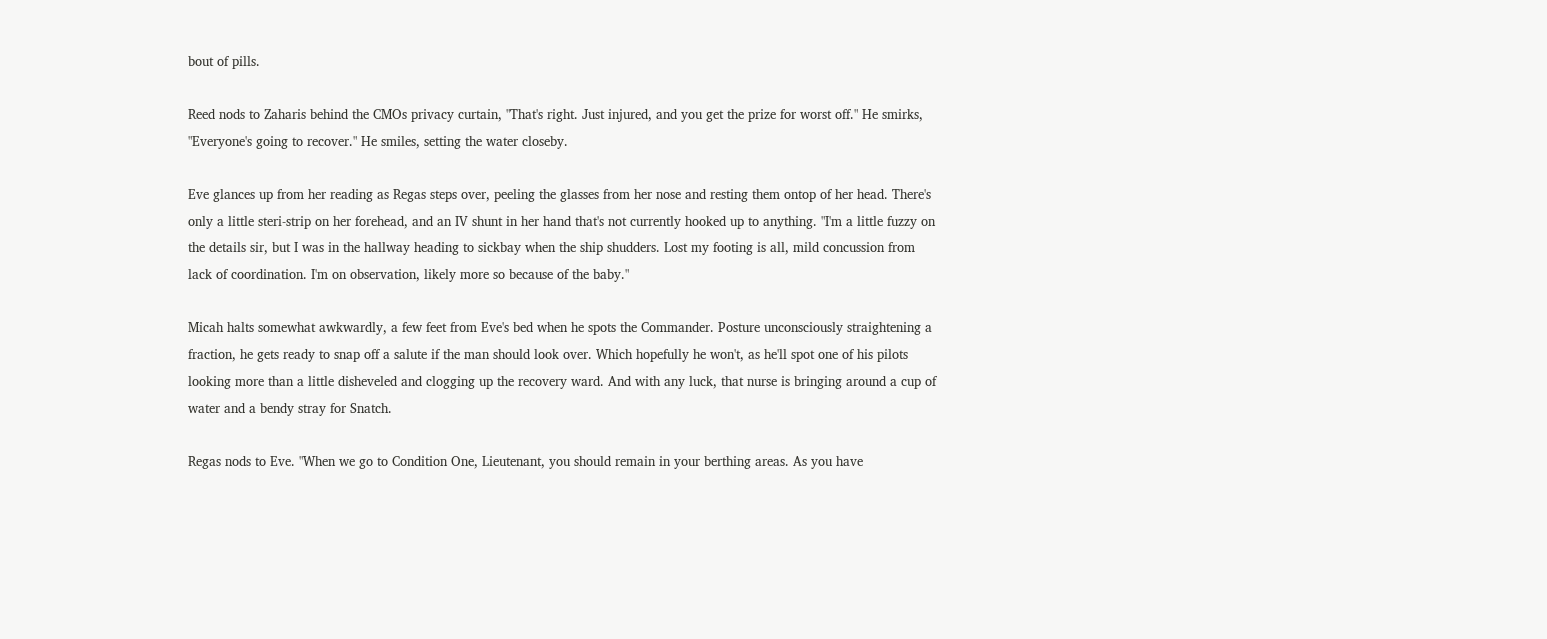bout of pills.

Reed nods to Zaharis behind the CMOs privacy curtain, "That's right. Just injured, and you get the prize for worst off." He smirks, "Everyone's going to recover." He smiles, setting the water closeby.

Eve glances up from her reading as Regas steps over, peeling the glasses from her nose and resting them ontop of her head. There's only a little steri-strip on her forehead, and an IV shunt in her hand that's not currently hooked up to anything. "I'm a little fuzzy on the details sir, but I was in the hallway heading to sickbay when the ship shudders. Lost my footing is all, mild concussion from lack of coordination. I'm on observation, likely more so because of the baby."

Micah halts somewhat awkwardly, a few feet from Eve's bed when he spots the Commander. Posture unconsciously straightening a fraction, he gets ready to snap off a salute if the man should look over. Which hopefully he won't, as he'll spot one of his pilots looking more than a little disheveled and clogging up the recovery ward. And with any luck, that nurse is bringing around a cup of water and a bendy stray for Snatch.

Regas nods to Eve. "When we go to Condition One, Lieutenant, you should remain in your berthing areas. As you have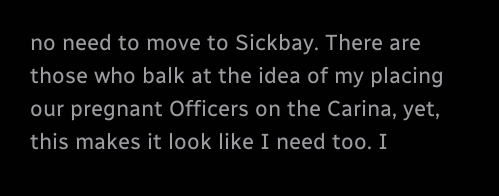no need to move to Sickbay. There are those who balk at the idea of my placing our pregnant Officers on the Carina, yet, this makes it look like I need too. I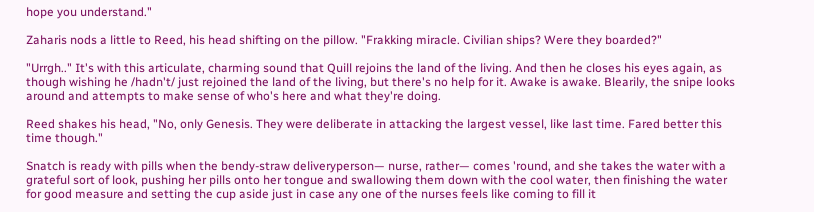hope you understand."

Zaharis nods a little to Reed, his head shifting on the pillow. "Frakking miracle. Civilian ships? Were they boarded?"

"Urrgh.." It's with this articulate, charming sound that Quill rejoins the land of the living. And then he closes his eyes again, as though wishing he /hadn't/ just rejoined the land of the living, but there's no help for it. Awake is awake. Blearily, the snipe looks around and attempts to make sense of who's here and what they're doing.

Reed shakes his head, "No, only Genesis. They were deliberate in attacking the largest vessel, like last time. Fared better this time though."

Snatch is ready with pills when the bendy-straw deliveryperson— nurse, rather— comes 'round, and she takes the water with a grateful sort of look, pushing her pills onto her tongue and swallowing them down with the cool water, then finishing the water for good measure and setting the cup aside just in case any one of the nurses feels like coming to fill it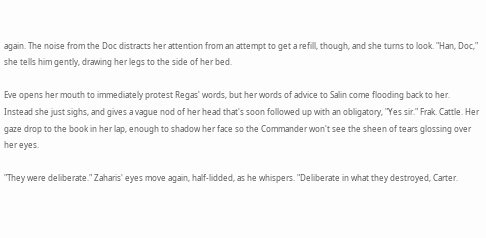again. The noise from the Doc distracts her attention from an attempt to get a refill, though, and she turns to look. "Han, Doc," she tells him gently, drawing her legs to the side of her bed.

Eve opens her mouth to immediately protest Regas' words, but her words of advice to Salin come flooding back to her. Instead she just sighs, and gives a vague nod of her head that's soon followed up with an obligatory, "Yes sir." Frak. Cattle. Her gaze drop to the book in her lap, enough to shadow her face so the Commander won't see the sheen of tears glossing over her eyes.

"They were deliberate." Zaharis' eyes move again, half-lidded, as he whispers. "Deliberate in what they destroyed, Carter.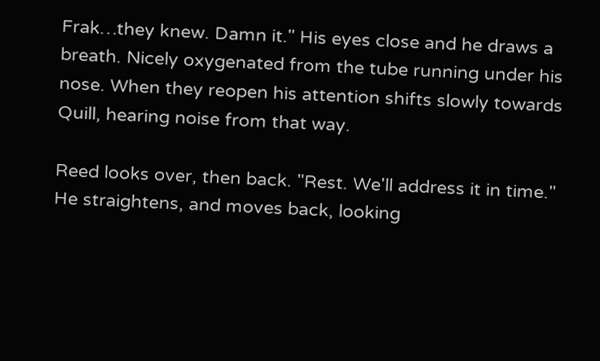Frak…they knew. Damn it." His eyes close and he draws a breath. Nicely oxygenated from the tube running under his nose. When they reopen his attention shifts slowly towards Quill, hearing noise from that way.

Reed looks over, then back. "Rest. We'll address it in time." He straightens, and moves back, looking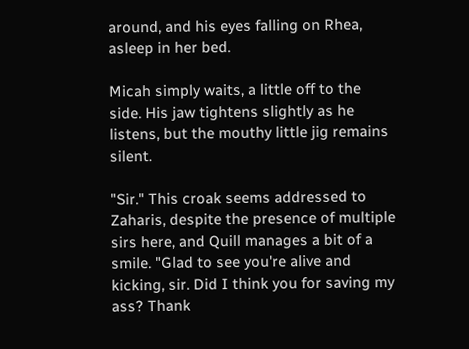around, and his eyes falling on Rhea, asleep in her bed.

Micah simply waits, a little off to the side. His jaw tightens slightly as he listens, but the mouthy little jig remains silent.

"Sir." This croak seems addressed to Zaharis, despite the presence of multiple sirs here, and Quill manages a bit of a smile. "Glad to see you're alive and kicking, sir. Did I think you for saving my ass? Thank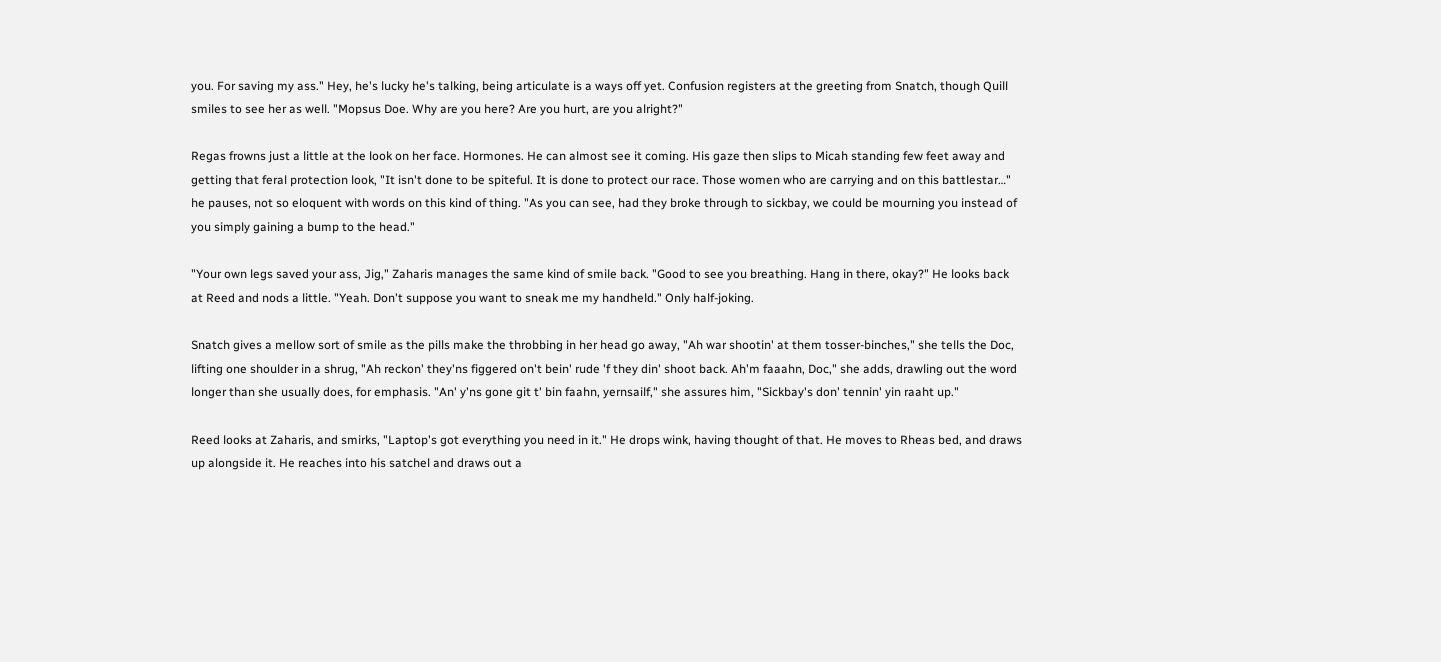you. For saving my ass." Hey, he's lucky he's talking, being articulate is a ways off yet. Confusion registers at the greeting from Snatch, though Quill smiles to see her as well. "Mopsus Doe. Why are you here? Are you hurt, are you alright?"

Regas frowns just a little at the look on her face. Hormones. He can almost see it coming. His gaze then slips to Micah standing few feet away and getting that feral protection look, "It isn't done to be spiteful. It is done to protect our race. Those women who are carrying and on this battlestar…" he pauses, not so eloquent with words on this kind of thing. "As you can see, had they broke through to sickbay, we could be mourning you instead of you simply gaining a bump to the head."

"Your own legs saved your ass, Jig," Zaharis manages the same kind of smile back. "Good to see you breathing. Hang in there, okay?" He looks back at Reed and nods a little. "Yeah. Don't suppose you want to sneak me my handheld." Only half-joking.

Snatch gives a mellow sort of smile as the pills make the throbbing in her head go away, "Ah war shootin' at them tosser-binches," she tells the Doc, lifting one shoulder in a shrug, "Ah reckon' they'ns figgered on't bein' rude 'f they din' shoot back. Ah'm faaahn, Doc," she adds, drawling out the word longer than she usually does, for emphasis. "An' y'ns gone git t' bin faahn, yernsailf," she assures him, "Sickbay's don' tennin' yin raaht up."

Reed looks at Zaharis, and smirks, "Laptop's got everything you need in it." He drops wink, having thought of that. He moves to Rheas bed, and draws up alongside it. He reaches into his satchel and draws out a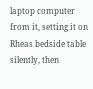laptop computer from it, setting it on Rheas bedside table silently, then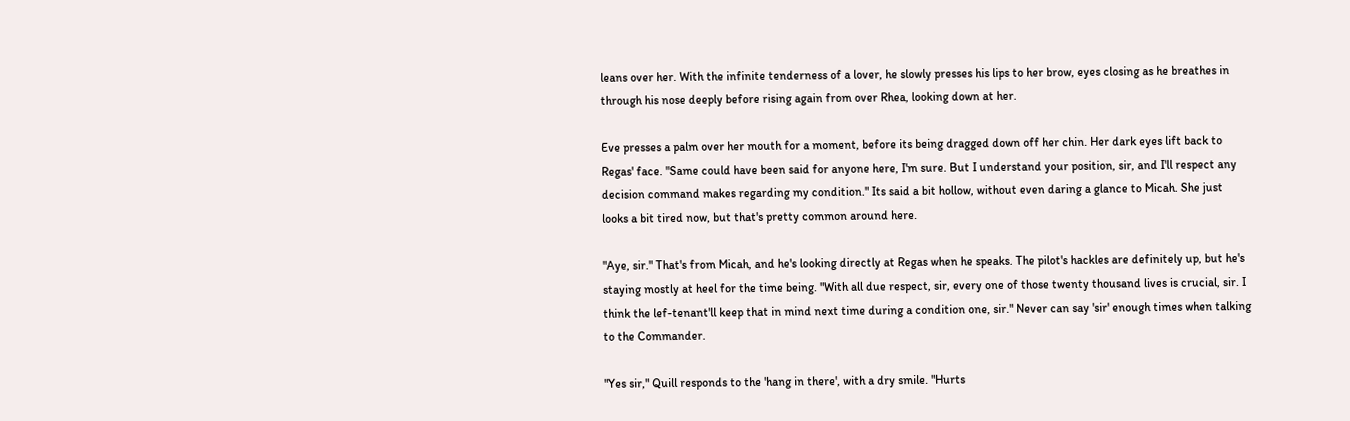leans over her. With the infinite tenderness of a lover, he slowly presses his lips to her brow, eyes closing as he breathes in through his nose deeply before rising again from over Rhea, looking down at her.

Eve presses a palm over her mouth for a moment, before its being dragged down off her chin. Her dark eyes lift back to Regas' face. "Same could have been said for anyone here, I'm sure. But I understand your position, sir, and I'll respect any decision command makes regarding my condition." Its said a bit hollow, without even daring a glance to Micah. She just looks a bit tired now, but that's pretty common around here.

"Aye, sir." That's from Micah, and he's looking directly at Regas when he speaks. The pilot's hackles are definitely up, but he's staying mostly at heel for the time being. "With all due respect, sir, every one of those twenty thousand lives is crucial, sir. I think the lef-tenant'll keep that in mind next time during a condition one, sir." Never can say 'sir' enough times when talking to the Commander.

"Yes sir," Quill responds to the 'hang in there', with a dry smile. "Hurts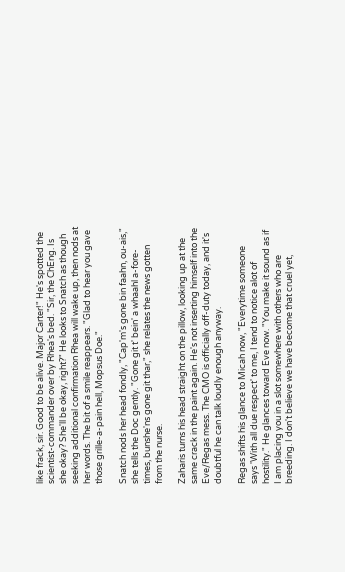like frack, sir. Good to be alive. Major Carter!" He's spotted the scientist-commander over by Rhea's bed. "Sir, the ChEng. Is she okay? She'll be okay, right?" He looks to Snatch as though seeking additional confirmation Rhea will wake up, then nods at her words. The bit of a smile reappears. "Glad to hear you gave those grille-a-pain hell, Mopsus Doe."

Snatch nods her head fondly, "Cap'm's gone bin faahn, ou-ais," she tells the Doc gently. "Gone git t' bein' a whaahl a-fore-times, bunshe'ns gone git thar," she relates the news gotten from the nurse.

Zaharis turns his head straight on the pillow, looking up at the same crack in the paint again. He's not inserting himself into the Eve/Regas mess. The CMO is officially off-duty today, and it's doubtful he can talk loudly enough anyway.

Regas shifts his glance to Micah now, "Everytime someone says 'With all due respect' to me, I tend to notice alot of hostility." He glances toward Eve now. "You make it sound as if I am placing you in a slot somewhere with others who are breeding. I don't believe we have become that cruel yet,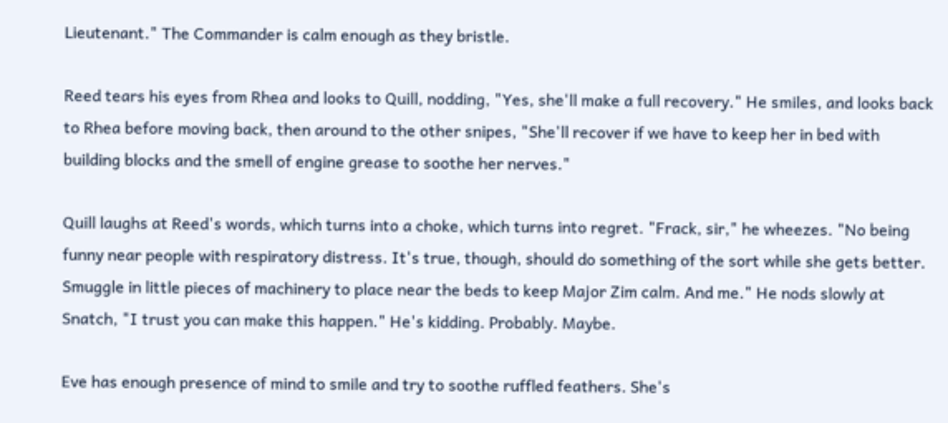Lieutenant." The Commander is calm enough as they bristle.

Reed tears his eyes from Rhea and looks to Quill, nodding, "Yes, she'll make a full recovery." He smiles, and looks back to Rhea before moving back, then around to the other snipes, "She'll recover if we have to keep her in bed with building blocks and the smell of engine grease to soothe her nerves."

Quill laughs at Reed's words, which turns into a choke, which turns into regret. "Frack, sir," he wheezes. "No being funny near people with respiratory distress. It's true, though, should do something of the sort while she gets better. Smuggle in little pieces of machinery to place near the beds to keep Major Zim calm. And me." He nods slowly at Snatch, "I trust you can make this happen." He's kidding. Probably. Maybe.

Eve has enough presence of mind to smile and try to soothe ruffled feathers. She's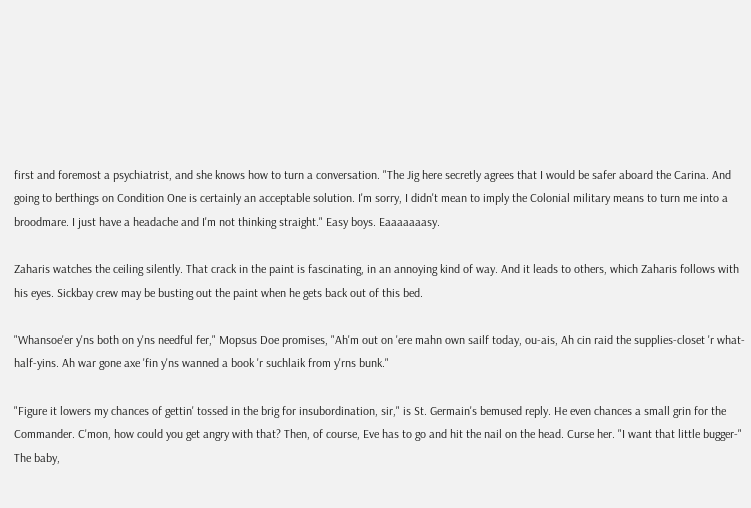first and foremost a psychiatrist, and she knows how to turn a conversation. "The Jig here secretly agrees that I would be safer aboard the Carina. And going to berthings on Condition One is certainly an acceptable solution. I'm sorry, I didn't mean to imply the Colonial military means to turn me into a broodmare. I just have a headache and I'm not thinking straight." Easy boys. Eaaaaaaasy.

Zaharis watches the ceiling silently. That crack in the paint is fascinating, in an annoying kind of way. And it leads to others, which Zaharis follows with his eyes. Sickbay crew may be busting out the paint when he gets back out of this bed.

"Whansoe'er y'ns both on y'ns needful fer," Mopsus Doe promises, "Ah'm out on 'ere mahn own sailf today, ou-ais, Ah cin raid the supplies-closet 'r what-half-yins. Ah war gone axe 'fin y'ns wanned a book 'r suchlaik from y'rns bunk."

"Figure it lowers my chances of gettin' tossed in the brig for insubordination, sir," is St. Germain's bemused reply. He even chances a small grin for the Commander. C'mon, how could you get angry with that? Then, of course, Eve has to go and hit the nail on the head. Curse her. "I want that little bugger-" The baby,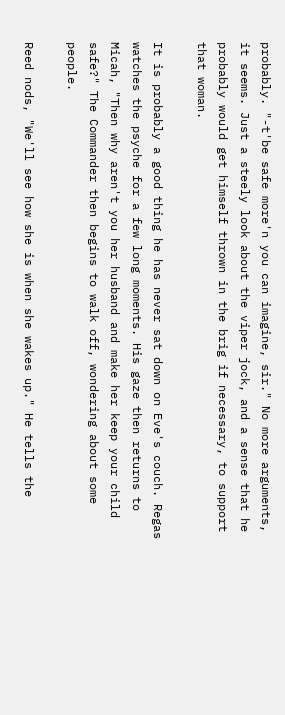probably. "-t'be safe more'n you can imagine, sir." No more arguments, it seems. Just a steely look about the viper jock, and a sense that he probably would get himself thrown in the brig if necessary, to support that woman.

It is probably a good thing he has never sat down on Eve's couch. Regas watches the psyche for a few long moments. His gaze then returns to Micah, "Then why aren't you her husband and make her keep your child safe?" The Commander then begins to walk off, wondering about some people.

Reed nods, "We'll see how she is when she wakes up." He tells the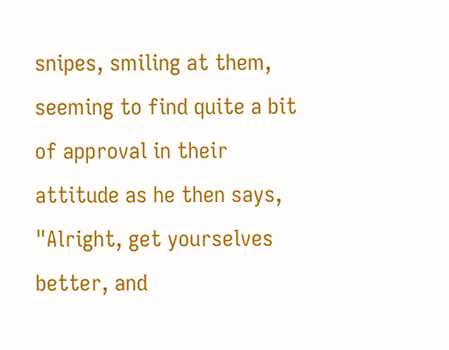snipes, smiling at them, seeming to find quite a bit of approval in their attitude as he then says, "Alright, get yourselves better, and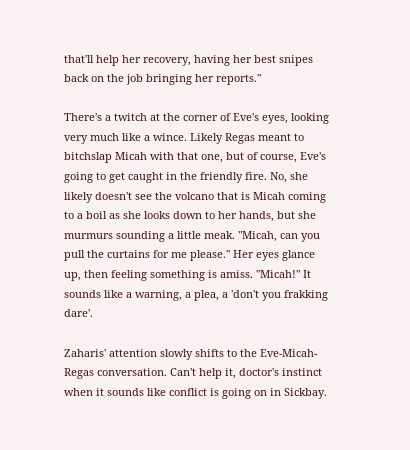that'll help her recovery, having her best snipes back on the job bringing her reports."

There's a twitch at the corner of Eve's eyes, looking very much like a wince. Likely Regas meant to bitchslap Micah with that one, but of course, Eve's going to get caught in the friendly fire. No, she likely doesn't see the volcano that is Micah coming to a boil as she looks down to her hands, but she murmurs sounding a little meak. "Micah, can you pull the curtains for me please." Her eyes glance up, then feeling something is amiss. "Micah!" It sounds like a warning, a plea, a 'don't you frakking dare'.

Zaharis' attention slowly shifts to the Eve-Micah-Regas conversation. Can't help it, doctor's instinct when it sounds like conflict is going on in Sickbay.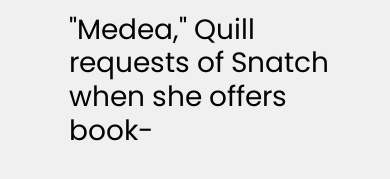"Medea," Quill requests of Snatch when she offers book-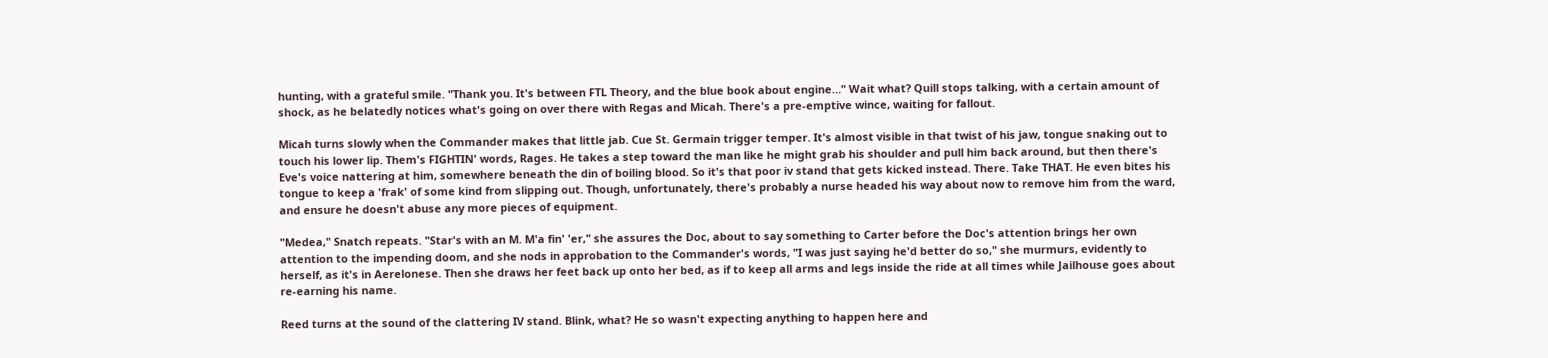hunting, with a grateful smile. "Thank you. It's between FTL Theory, and the blue book about engine…" Wait what? Quill stops talking, with a certain amount of shock, as he belatedly notices what's going on over there with Regas and Micah. There's a pre-emptive wince, waiting for fallout.

Micah turns slowly when the Commander makes that little jab. Cue St. Germain trigger temper. It's almost visible in that twist of his jaw, tongue snaking out to touch his lower lip. Them's FIGHTIN' words, Rages. He takes a step toward the man like he might grab his shoulder and pull him back around, but then there's Eve's voice nattering at him, somewhere beneath the din of boiling blood. So it's that poor iv stand that gets kicked instead. There. Take THAT. He even bites his tongue to keep a 'frak' of some kind from slipping out. Though, unfortunately, there's probably a nurse headed his way about now to remove him from the ward, and ensure he doesn't abuse any more pieces of equipment.

"Medea," Snatch repeats. "Star's with an M. M'a fin' 'er," she assures the Doc, about to say something to Carter before the Doc's attention brings her own attention to the impending doom, and she nods in approbation to the Commander's words, "I was just saying he'd better do so," she murmurs, evidently to herself, as it's in Aerelonese. Then she draws her feet back up onto her bed, as if to keep all arms and legs inside the ride at all times while Jailhouse goes about re-earning his name.

Reed turns at the sound of the clattering IV stand. Blink, what? He so wasn't expecting anything to happen here and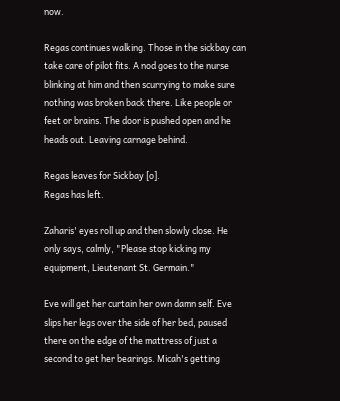now.

Regas continues walking. Those in the sickbay can take care of pilot fits. A nod goes to the nurse blinking at him and then scurrying to make sure nothing was broken back there. Like people or feet or brains. The door is pushed open and he heads out. Leaving carnage behind.

Regas leaves for Sickbay [o].
Regas has left.

Zaharis' eyes roll up and then slowly close. He only says, calmly, "Please stop kicking my equipment, Lieutenant St. Germain."

Eve will get her curtain her own damn self. Eve slips her legs over the side of her bed, paused there on the edge of the mattress of just a second to get her bearings. Micah's getting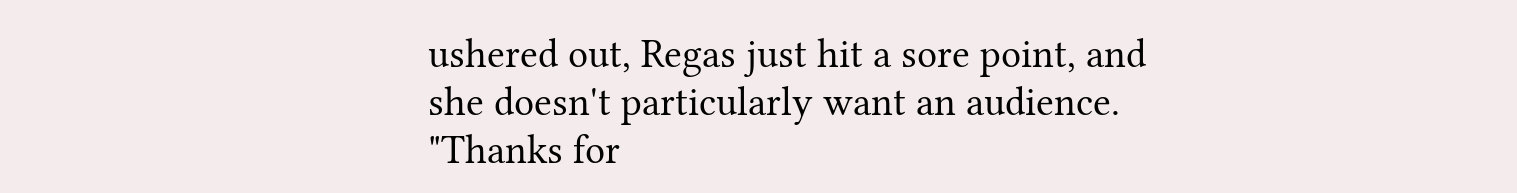ushered out, Regas just hit a sore point, and she doesn't particularly want an audience. "Thanks for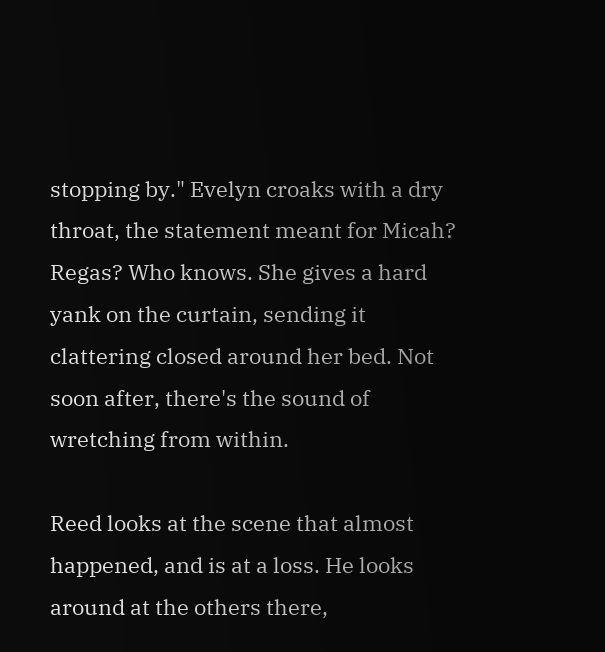stopping by." Evelyn croaks with a dry throat, the statement meant for Micah? Regas? Who knows. She gives a hard yank on the curtain, sending it clattering closed around her bed. Not soon after, there's the sound of wretching from within.

Reed looks at the scene that almost happened, and is at a loss. He looks around at the others there,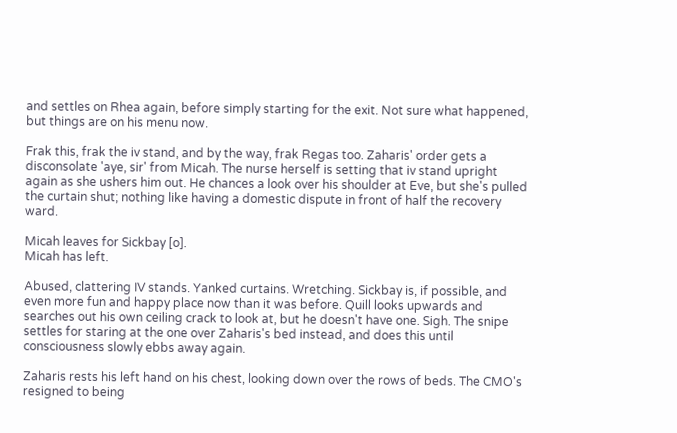and settles on Rhea again, before simply starting for the exit. Not sure what happened, but things are on his menu now.

Frak this, frak the iv stand, and by the way, frak Regas too. Zaharis' order gets a disconsolate 'aye, sir' from Micah. The nurse herself is setting that iv stand upright again as she ushers him out. He chances a look over his shoulder at Eve, but she's pulled the curtain shut; nothing like having a domestic dispute in front of half the recovery ward.

Micah leaves for Sickbay [o].
Micah has left.

Abused, clattering IV stands. Yanked curtains. Wretching. Sickbay is, if possible, and even more fun and happy place now than it was before. Quill looks upwards and searches out his own ceiling crack to look at, but he doesn't have one. Sigh. The snipe settles for staring at the one over Zaharis's bed instead, and does this until consciousness slowly ebbs away again.

Zaharis rests his left hand on his chest, looking down over the rows of beds. The CMO's resigned to being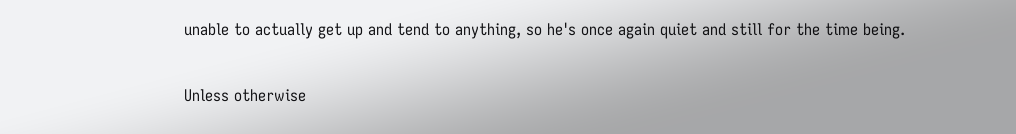unable to actually get up and tend to anything, so he's once again quiet and still for the time being.

Unless otherwise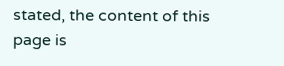stated, the content of this page is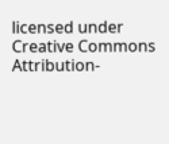licensed under Creative Commons Attribution-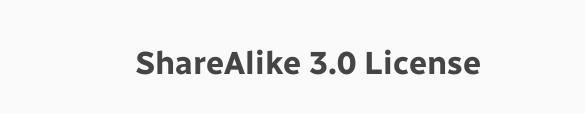ShareAlike 3.0 License